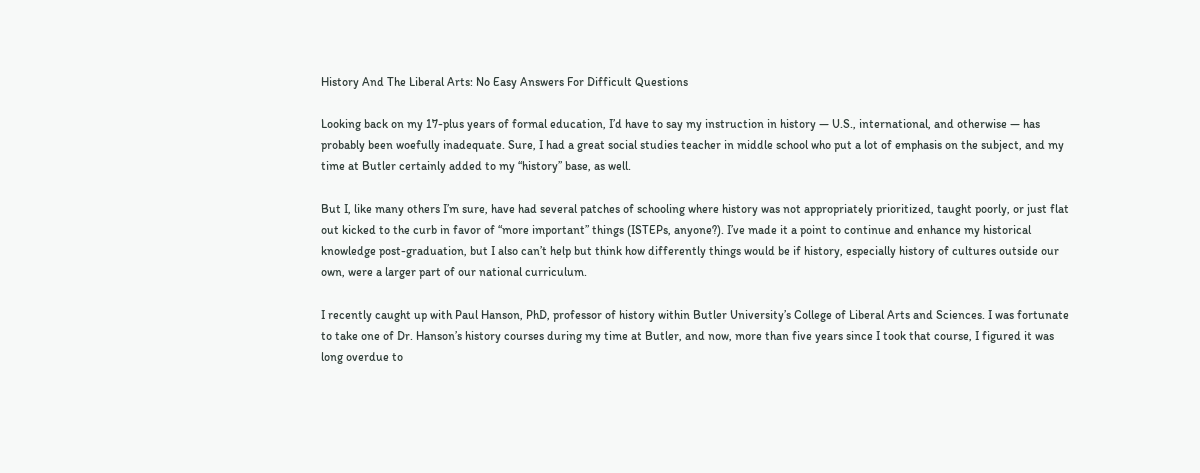History And The Liberal Arts: No Easy Answers For Difficult Questions

Looking back on my 17-plus years of formal education, I’d have to say my instruction in history — U.S., international, and otherwise — has probably been woefully inadequate. Sure, I had a great social studies teacher in middle school who put a lot of emphasis on the subject, and my time at Butler certainly added to my “history” base, as well.

But I, like many others I’m sure, have had several patches of schooling where history was not appropriately prioritized, taught poorly, or just flat out kicked to the curb in favor of “more important” things (ISTEPs, anyone?). I’ve made it a point to continue and enhance my historical knowledge post-graduation, but I also can’t help but think how differently things would be if history, especially history of cultures outside our own, were a larger part of our national curriculum.

I recently caught up with Paul Hanson, PhD, professor of history within Butler University’s College of Liberal Arts and Sciences. I was fortunate to take one of Dr. Hanson’s history courses during my time at Butler, and now, more than five years since I took that course, I figured it was long overdue to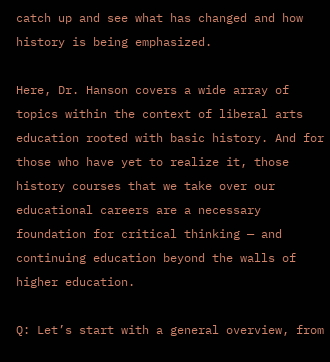catch up and see what has changed and how history is being emphasized.

Here, Dr. Hanson covers a wide array of topics within the context of liberal arts education rooted with basic history. And for those who have yet to realize it, those history courses that we take over our educational careers are a necessary foundation for critical thinking — and continuing education beyond the walls of higher education.

Q: Let’s start with a general overview, from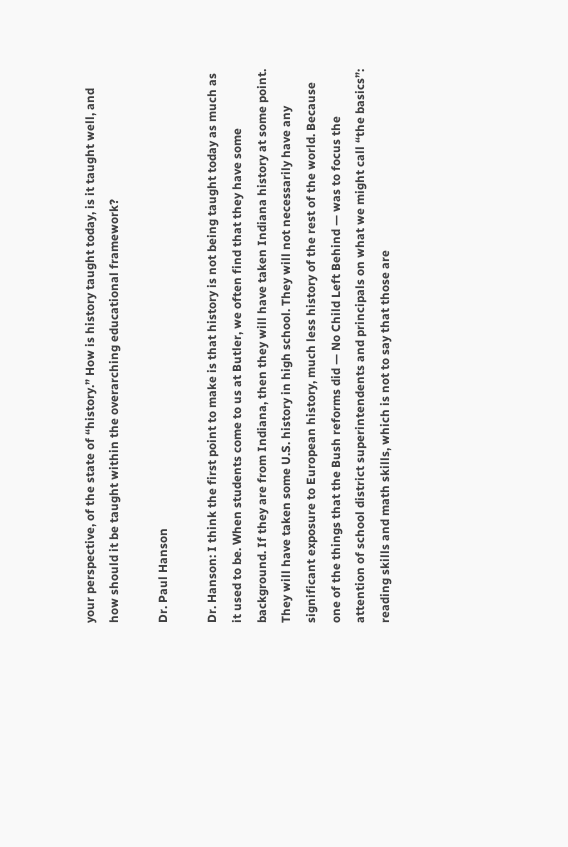your perspective, of the state of “history.” How is history taught today, is it taught well, and how should it be taught within the overarching educational framework?

Dr. Paul Hanson

Dr. Hanson: I think the first point to make is that history is not being taught today as much as it used to be. When students come to us at Butler, we often find that they have some background. If they are from Indiana, then they will have taken Indiana history at some point. They will have taken some U.S. history in high school. They will not necessarily have any significant exposure to European history, much less history of the rest of the world. Because one of the things that the Bush reforms did — No Child Left Behind — was to focus the attention of school district superintendents and principals on what we might call “the basics”: reading skills and math skills, which is not to say that those are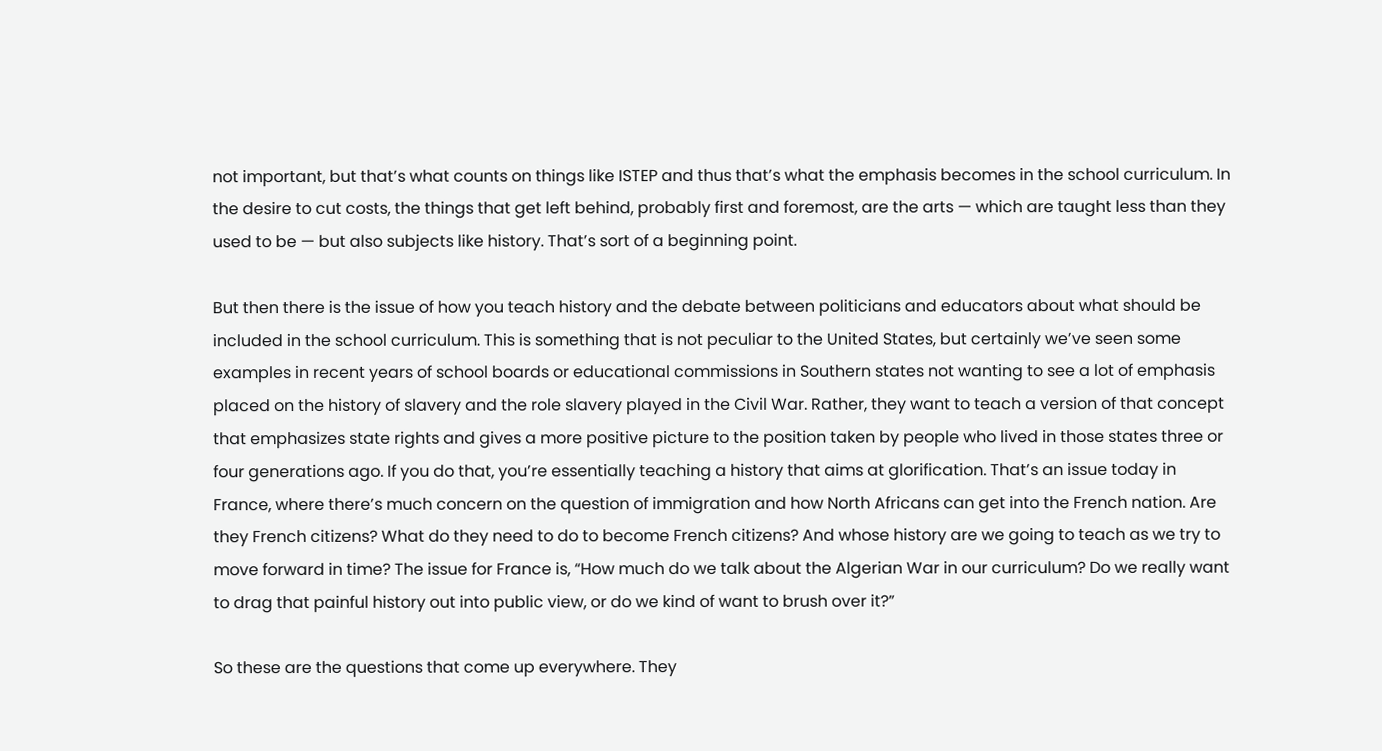not important, but that’s what counts on things like ISTEP and thus that’s what the emphasis becomes in the school curriculum. In the desire to cut costs, the things that get left behind, probably first and foremost, are the arts — which are taught less than they used to be — but also subjects like history. That’s sort of a beginning point.

But then there is the issue of how you teach history and the debate between politicians and educators about what should be included in the school curriculum. This is something that is not peculiar to the United States, but certainly we’ve seen some examples in recent years of school boards or educational commissions in Southern states not wanting to see a lot of emphasis placed on the history of slavery and the role slavery played in the Civil War. Rather, they want to teach a version of that concept that emphasizes state rights and gives a more positive picture to the position taken by people who lived in those states three or four generations ago. If you do that, you’re essentially teaching a history that aims at glorification. That’s an issue today in France, where there’s much concern on the question of immigration and how North Africans can get into the French nation. Are they French citizens? What do they need to do to become French citizens? And whose history are we going to teach as we try to move forward in time? The issue for France is, “How much do we talk about the Algerian War in our curriculum? Do we really want to drag that painful history out into public view, or do we kind of want to brush over it?”

So these are the questions that come up everywhere. They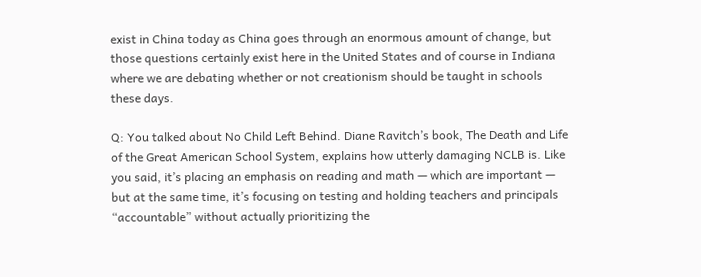exist in China today as China goes through an enormous amount of change, but those questions certainly exist here in the United States and of course in Indiana where we are debating whether or not creationism should be taught in schools these days.

Q: You talked about No Child Left Behind. Diane Ravitch’s book, The Death and Life of the Great American School System, explains how utterly damaging NCLB is. Like you said, it’s placing an emphasis on reading and math — which are important — but at the same time, it’s focusing on testing and holding teachers and principals “accountable” without actually prioritizing the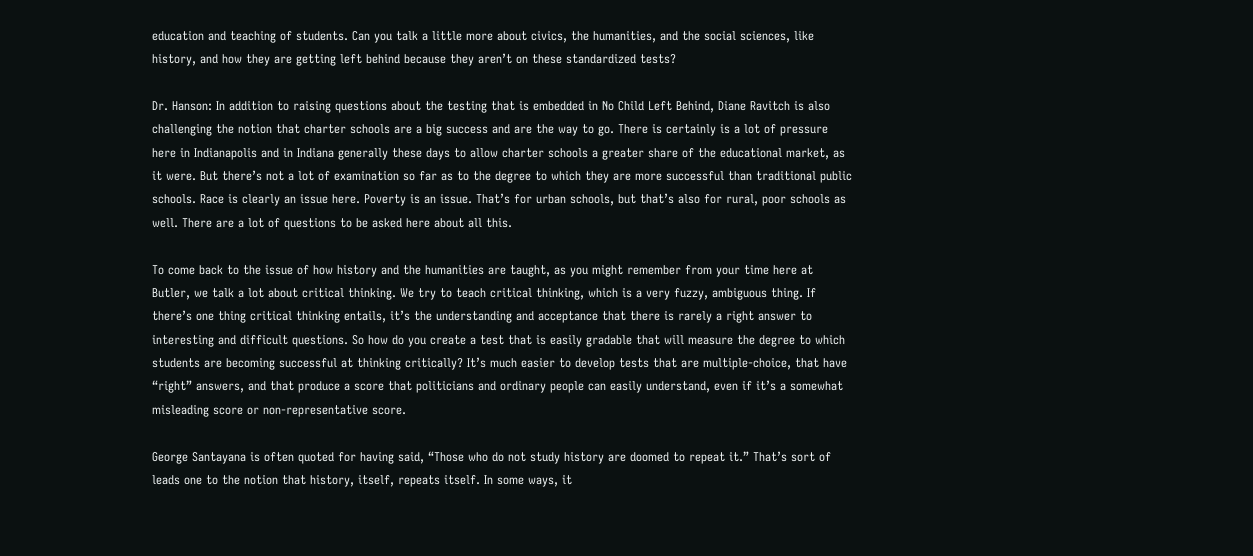education and teaching of students. Can you talk a little more about civics, the humanities, and the social sciences, like history, and how they are getting left behind because they aren’t on these standardized tests?

Dr. Hanson: In addition to raising questions about the testing that is embedded in No Child Left Behind, Diane Ravitch is also challenging the notion that charter schools are a big success and are the way to go. There is certainly is a lot of pressure here in Indianapolis and in Indiana generally these days to allow charter schools a greater share of the educational market, as it were. But there’s not a lot of examination so far as to the degree to which they are more successful than traditional public schools. Race is clearly an issue here. Poverty is an issue. That’s for urban schools, but that’s also for rural, poor schools as well. There are a lot of questions to be asked here about all this.

To come back to the issue of how history and the humanities are taught, as you might remember from your time here at Butler, we talk a lot about critical thinking. We try to teach critical thinking, which is a very fuzzy, ambiguous thing. If there’s one thing critical thinking entails, it’s the understanding and acceptance that there is rarely a right answer to interesting and difficult questions. So how do you create a test that is easily gradable that will measure the degree to which students are becoming successful at thinking critically? It’s much easier to develop tests that are multiple-choice, that have “right” answers, and that produce a score that politicians and ordinary people can easily understand, even if it’s a somewhat misleading score or non-representative score.

George Santayana is often quoted for having said, “Those who do not study history are doomed to repeat it.” That’s sort of leads one to the notion that history, itself, repeats itself. In some ways, it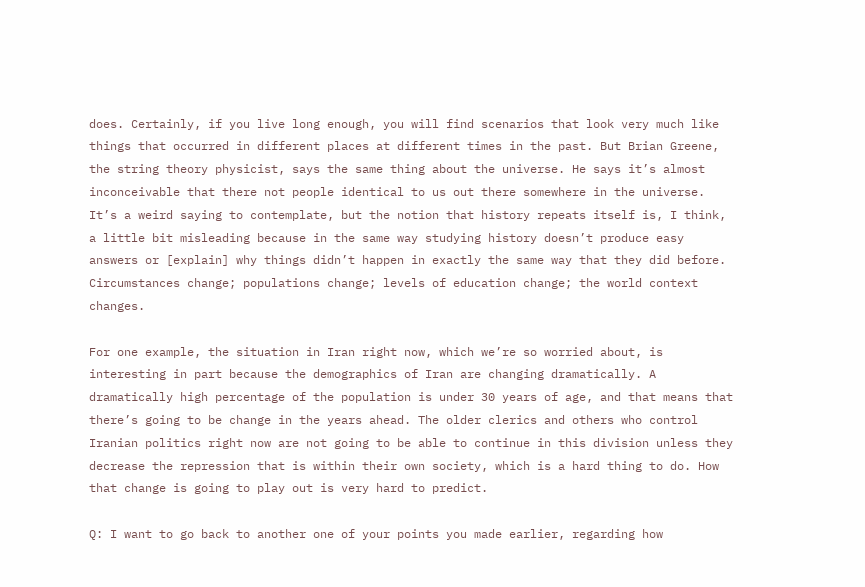does. Certainly, if you live long enough, you will find scenarios that look very much like things that occurred in different places at different times in the past. But Brian Greene, the string theory physicist, says the same thing about the universe. He says it’s almost inconceivable that there not people identical to us out there somewhere in the universe. It’s a weird saying to contemplate, but the notion that history repeats itself is, I think, a little bit misleading because in the same way studying history doesn’t produce easy answers or [explain] why things didn’t happen in exactly the same way that they did before. Circumstances change; populations change; levels of education change; the world context changes.

For one example, the situation in Iran right now, which we’re so worried about, is interesting in part because the demographics of Iran are changing dramatically. A dramatically high percentage of the population is under 30 years of age, and that means that there’s going to be change in the years ahead. The older clerics and others who control Iranian politics right now are not going to be able to continue in this division unless they decrease the repression that is within their own society, which is a hard thing to do. How that change is going to play out is very hard to predict.

Q: I want to go back to another one of your points you made earlier, regarding how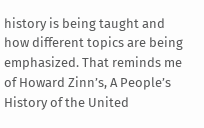history is being taught and how different topics are being emphasized. That reminds me of Howard Zinn’s, A People’s History of the United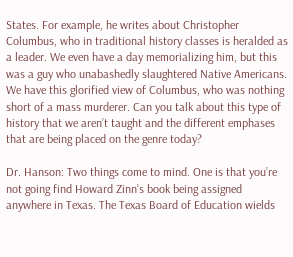States. For example, he writes about Christopher Columbus, who in traditional history classes is heralded as a leader. We even have a day memorializing him, but this was a guy who unabashedly slaughtered Native Americans. We have this glorified view of Columbus, who was nothing short of a mass murderer. Can you talk about this type of history that we aren’t taught and the different emphases that are being placed on the genre today?

Dr. Hanson: Two things come to mind. One is that you’re not going find Howard Zinn’s book being assigned anywhere in Texas. The Texas Board of Education wields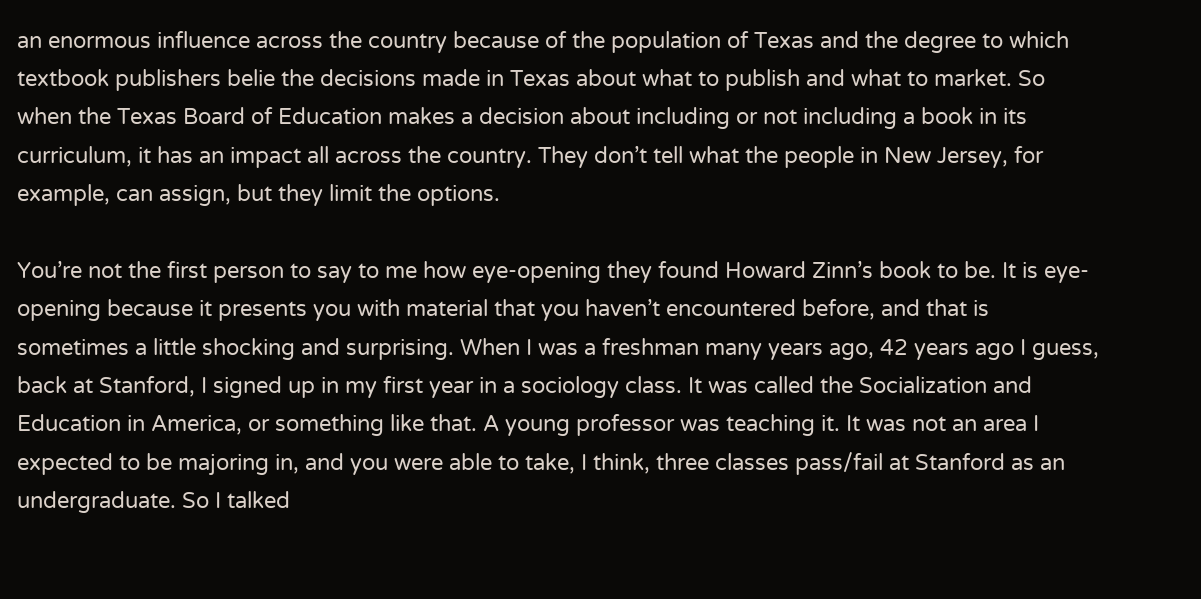an enormous influence across the country because of the population of Texas and the degree to which textbook publishers belie the decisions made in Texas about what to publish and what to market. So when the Texas Board of Education makes a decision about including or not including a book in its curriculum, it has an impact all across the country. They don’t tell what the people in New Jersey, for example, can assign, but they limit the options.

You’re not the first person to say to me how eye-opening they found Howard Zinn’s book to be. It is eye-opening because it presents you with material that you haven’t encountered before, and that is sometimes a little shocking and surprising. When I was a freshman many years ago, 42 years ago I guess, back at Stanford, I signed up in my first year in a sociology class. It was called the Socialization and Education in America, or something like that. A young professor was teaching it. It was not an area I expected to be majoring in, and you were able to take, I think, three classes pass/fail at Stanford as an undergraduate. So I talked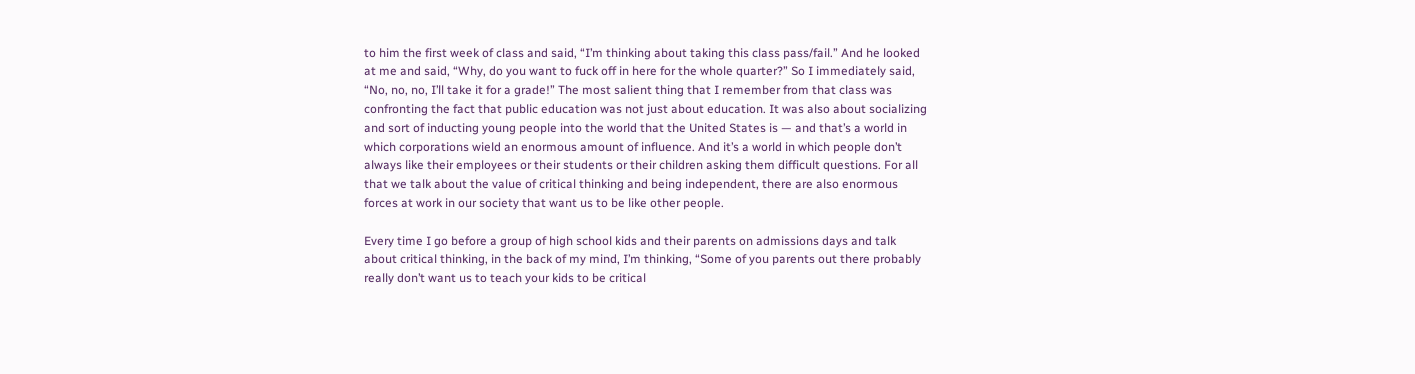to him the first week of class and said, “I’m thinking about taking this class pass/fail.” And he looked at me and said, “Why, do you want to fuck off in here for the whole quarter?” So I immediately said, “No, no, no, I’ll take it for a grade!” The most salient thing that I remember from that class was confronting the fact that public education was not just about education. It was also about socializing and sort of inducting young people into the world that the United States is — and that’s a world in which corporations wield an enormous amount of influence. And it’s a world in which people don’t always like their employees or their students or their children asking them difficult questions. For all that we talk about the value of critical thinking and being independent, there are also enormous forces at work in our society that want us to be like other people.

Every time I go before a group of high school kids and their parents on admissions days and talk about critical thinking, in the back of my mind, I’m thinking, “Some of you parents out there probably really don’t want us to teach your kids to be critical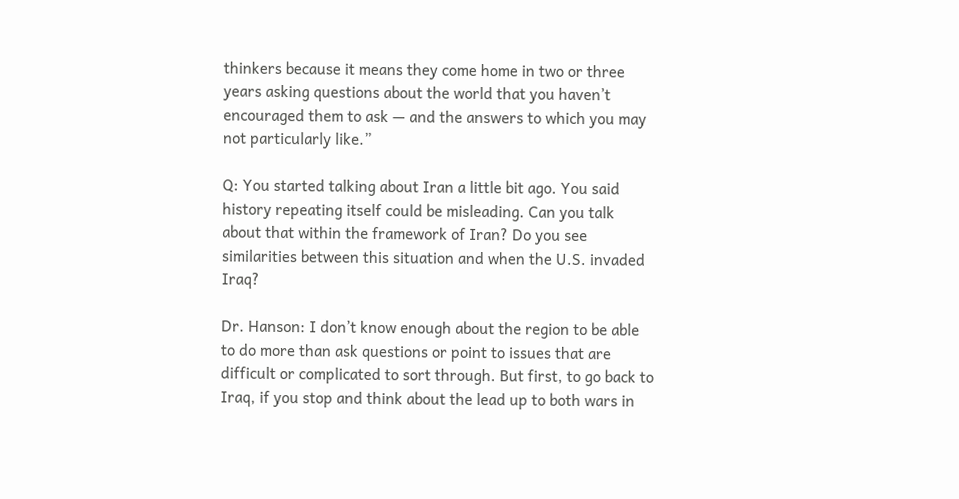thinkers because it means they come home in two or three years asking questions about the world that you haven’t encouraged them to ask — and the answers to which you may not particularly like.”

Q: You started talking about Iran a little bit ago. You said history repeating itself could be misleading. Can you talk about that within the framework of Iran? Do you see similarities between this situation and when the U.S. invaded Iraq?

Dr. Hanson: I don’t know enough about the region to be able to do more than ask questions or point to issues that are difficult or complicated to sort through. But first, to go back to Iraq, if you stop and think about the lead up to both wars in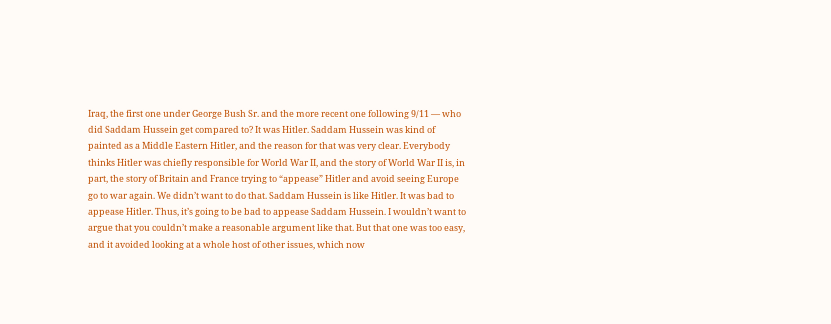Iraq, the first one under George Bush Sr. and the more recent one following 9/11 — who did Saddam Hussein get compared to? It was Hitler. Saddam Hussein was kind of painted as a Middle Eastern Hitler, and the reason for that was very clear. Everybody thinks Hitler was chiefly responsible for World War II, and the story of World War II is, in part, the story of Britain and France trying to “appease” Hitler and avoid seeing Europe go to war again. We didn’t want to do that. Saddam Hussein is like Hitler. It was bad to appease Hitler. Thus, it’s going to be bad to appease Saddam Hussein. I wouldn’t want to argue that you couldn’t make a reasonable argument like that. But that one was too easy, and it avoided looking at a whole host of other issues, which now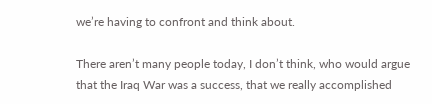we’re having to confront and think about.

There aren’t many people today, I don’t think, who would argue that the Iraq War was a success, that we really accomplished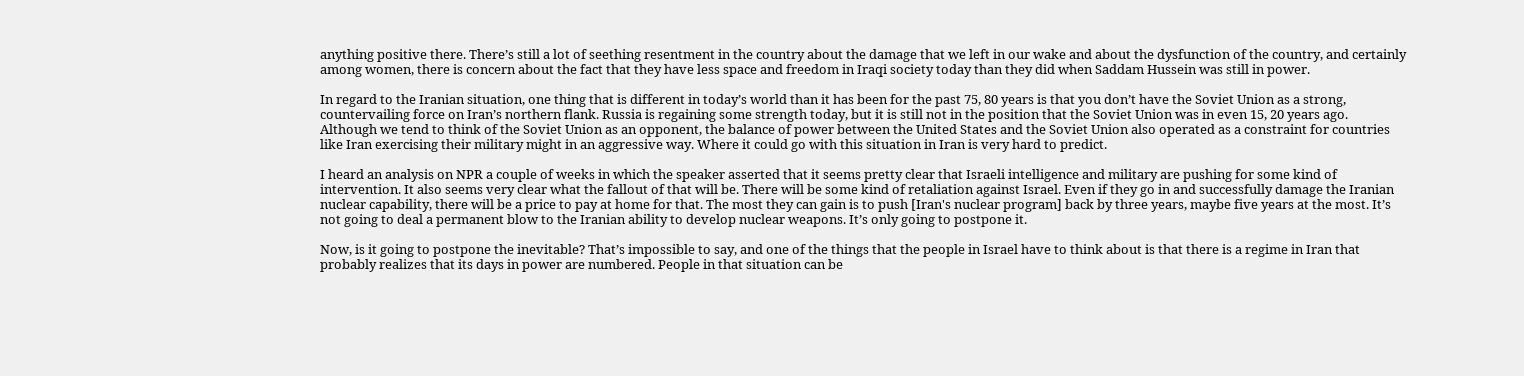anything positive there. There’s still a lot of seething resentment in the country about the damage that we left in our wake and about the dysfunction of the country, and certainly among women, there is concern about the fact that they have less space and freedom in Iraqi society today than they did when Saddam Hussein was still in power.

In regard to the Iranian situation, one thing that is different in today’s world than it has been for the past 75, 80 years is that you don’t have the Soviet Union as a strong, countervailing force on Iran’s northern flank. Russia is regaining some strength today, but it is still not in the position that the Soviet Union was in even 15, 20 years ago. Although we tend to think of the Soviet Union as an opponent, the balance of power between the United States and the Soviet Union also operated as a constraint for countries like Iran exercising their military might in an aggressive way. Where it could go with this situation in Iran is very hard to predict.

I heard an analysis on NPR a couple of weeks in which the speaker asserted that it seems pretty clear that Israeli intelligence and military are pushing for some kind of intervention. It also seems very clear what the fallout of that will be. There will be some kind of retaliation against Israel. Even if they go in and successfully damage the Iranian nuclear capability, there will be a price to pay at home for that. The most they can gain is to push [Iran's nuclear program] back by three years, maybe five years at the most. It’s not going to deal a permanent blow to the Iranian ability to develop nuclear weapons. It’s only going to postpone it.

Now, is it going to postpone the inevitable? That’s impossible to say, and one of the things that the people in Israel have to think about is that there is a regime in Iran that probably realizes that its days in power are numbered. People in that situation can be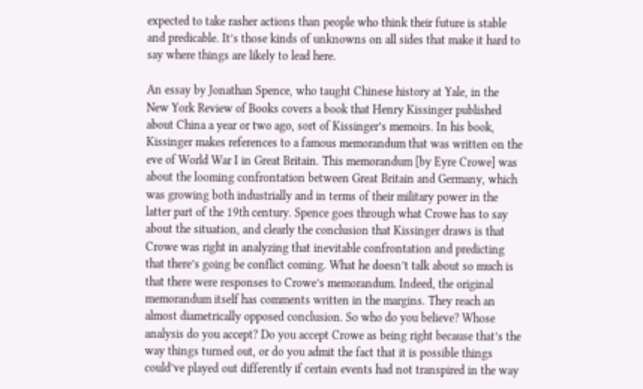expected to take rasher actions than people who think their future is stable and predicable. It’s those kinds of unknowns on all sides that make it hard to say where things are likely to lead here.

An essay by Jonathan Spence, who taught Chinese history at Yale, in the New York Review of Books covers a book that Henry Kissinger published about China a year or two ago, sort of Kissinger’s memoirs. In his book, Kissinger makes references to a famous memorandum that was written on the eve of World War I in Great Britain. This memorandum [by Eyre Crowe] was about the looming confrontation between Great Britain and Germany, which was growing both industrially and in terms of their military power in the latter part of the 19th century. Spence goes through what Crowe has to say about the situation, and clearly the conclusion that Kissinger draws is that Crowe was right in analyzing that inevitable confrontation and predicting that there’s going be conflict coming. What he doesn’t talk about so much is that there were responses to Crowe’s memorandum. Indeed, the original memorandum itself has comments written in the margins. They reach an almost diametrically opposed conclusion. So who do you believe? Whose analysis do you accept? Do you accept Crowe as being right because that’s the way things turned out, or do you admit the fact that it is possible things could’ve played out differently if certain events had not transpired in the way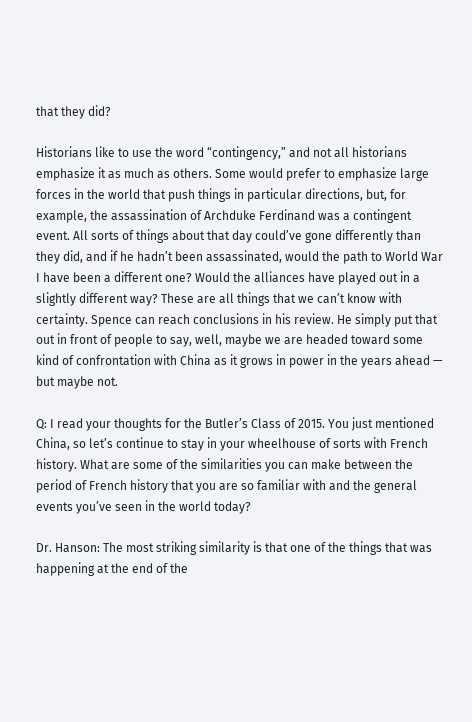that they did?

Historians like to use the word “contingency,” and not all historians emphasize it as much as others. Some would prefer to emphasize large forces in the world that push things in particular directions, but, for example, the assassination of Archduke Ferdinand was a contingent event. All sorts of things about that day could’ve gone differently than they did, and if he hadn’t been assassinated, would the path to World War I have been a different one? Would the alliances have played out in a slightly different way? These are all things that we can’t know with certainty. Spence can reach conclusions in his review. He simply put that out in front of people to say, well, maybe we are headed toward some kind of confrontation with China as it grows in power in the years ahead — but maybe not.

Q: I read your thoughts for the Butler’s Class of 2015. You just mentioned China, so let’s continue to stay in your wheelhouse of sorts with French history. What are some of the similarities you can make between the period of French history that you are so familiar with and the general events you’ve seen in the world today?

Dr. Hanson: The most striking similarity is that one of the things that was happening at the end of the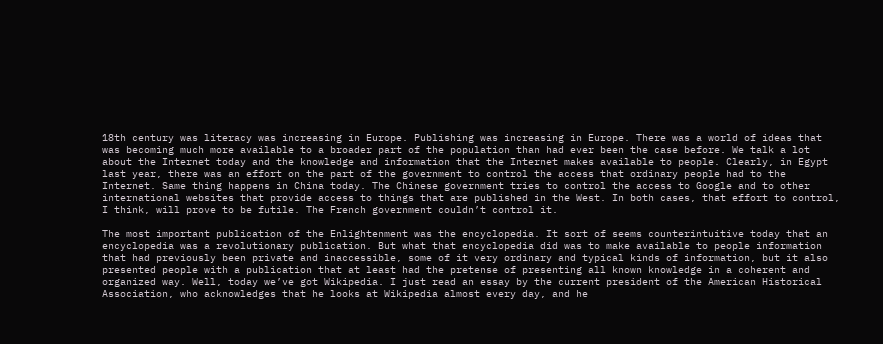18th century was literacy was increasing in Europe. Publishing was increasing in Europe. There was a world of ideas that was becoming much more available to a broader part of the population than had ever been the case before. We talk a lot about the Internet today and the knowledge and information that the Internet makes available to people. Clearly, in Egypt last year, there was an effort on the part of the government to control the access that ordinary people had to the Internet. Same thing happens in China today. The Chinese government tries to control the access to Google and to other international websites that provide access to things that are published in the West. In both cases, that effort to control, I think, will prove to be futile. The French government couldn’t control it.

The most important publication of the Enlightenment was the encyclopedia. It sort of seems counterintuitive today that an encyclopedia was a revolutionary publication. But what that encyclopedia did was to make available to people information that had previously been private and inaccessible, some of it very ordinary and typical kinds of information, but it also presented people with a publication that at least had the pretense of presenting all known knowledge in a coherent and organized way. Well, today we’ve got Wikipedia. I just read an essay by the current president of the American Historical Association, who acknowledges that he looks at Wikipedia almost every day, and he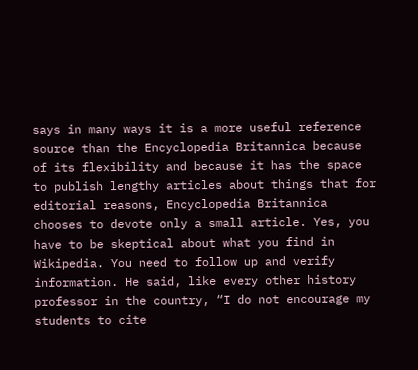says in many ways it is a more useful reference source than the Encyclopedia Britannica because of its flexibility and because it has the space to publish lengthy articles about things that for editorial reasons, Encyclopedia Britannica chooses to devote only a small article. Yes, you have to be skeptical about what you find in Wikipedia. You need to follow up and verify information. He said, like every other history professor in the country, “I do not encourage my students to cite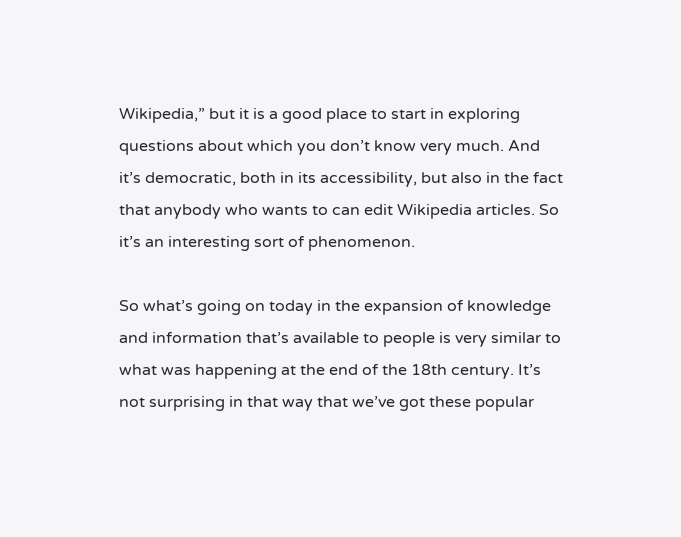Wikipedia,” but it is a good place to start in exploring questions about which you don’t know very much. And it’s democratic, both in its accessibility, but also in the fact that anybody who wants to can edit Wikipedia articles. So it’s an interesting sort of phenomenon.

So what’s going on today in the expansion of knowledge and information that’s available to people is very similar to what was happening at the end of the 18th century. It’s not surprising in that way that we’ve got these popular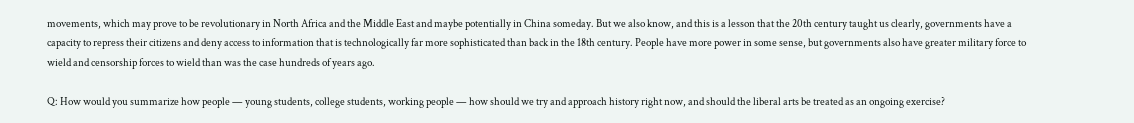movements, which may prove to be revolutionary in North Africa and the Middle East and maybe potentially in China someday. But we also know, and this is a lesson that the 20th century taught us clearly, governments have a capacity to repress their citizens and deny access to information that is technologically far more sophisticated than back in the 18th century. People have more power in some sense, but governments also have greater military force to wield and censorship forces to wield than was the case hundreds of years ago.

Q: How would you summarize how people — young students, college students, working people — how should we try and approach history right now, and should the liberal arts be treated as an ongoing exercise?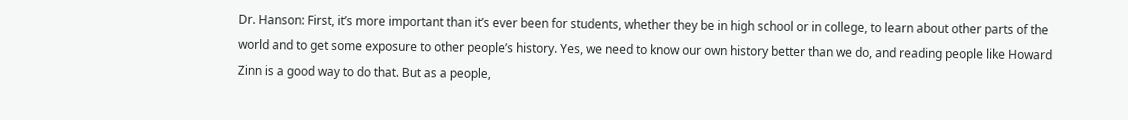Dr. Hanson: First, it’s more important than it’s ever been for students, whether they be in high school or in college, to learn about other parts of the world and to get some exposure to other people’s history. Yes, we need to know our own history better than we do, and reading people like Howard Zinn is a good way to do that. But as a people,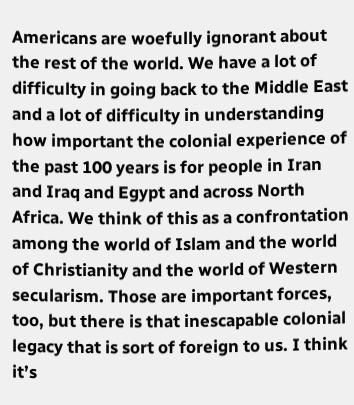Americans are woefully ignorant about the rest of the world. We have a lot of difficulty in going back to the Middle East and a lot of difficulty in understanding how important the colonial experience of the past 100 years is for people in Iran and Iraq and Egypt and across North Africa. We think of this as a confrontation among the world of Islam and the world of Christianity and the world of Western secularism. Those are important forces, too, but there is that inescapable colonial legacy that is sort of foreign to us. I think it’s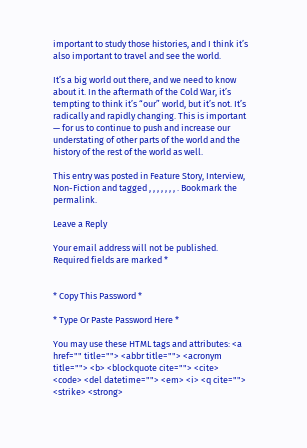important to study those histories, and I think it’s also important to travel and see the world.

It’s a big world out there, and we need to know about it. In the aftermath of the Cold War, it’s tempting to think it’s “our” world, but it’s not. It’s radically and rapidly changing. This is important — for us to continue to push and increase our understating of other parts of the world and the history of the rest of the world as well.

This entry was posted in Feature Story, Interview, Non-Fiction and tagged , , , , , , , . Bookmark the permalink.

Leave a Reply

Your email address will not be published. Required fields are marked *


* Copy This Password *

* Type Or Paste Password Here *

You may use these HTML tags and attributes: <a href="" title=""> <abbr title=""> <acronym title=""> <b> <blockquote cite=""> <cite> <code> <del datetime=""> <em> <i> <q cite=""> <strike> <strong>